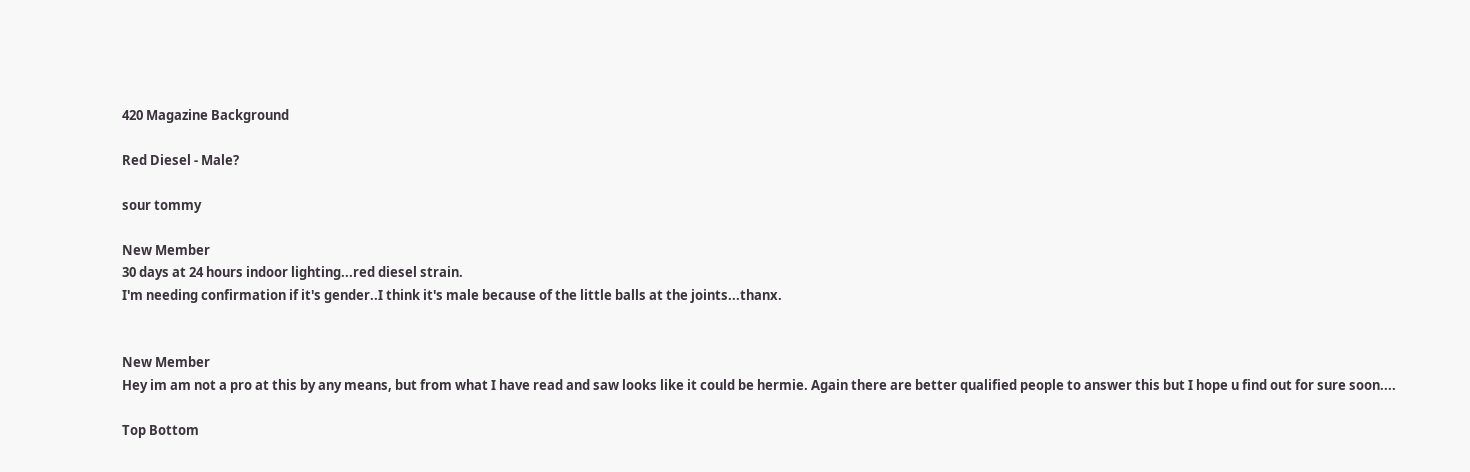420 Magazine Background

Red Diesel - Male?

sour tommy

New Member
30 days at 24 hours indoor lighting...red diesel strain.
I'm needing confirmation if it's gender..I think it's male because of the little balls at the joints...thanx.


New Member
Hey im am not a pro at this by any means, but from what I have read and saw looks like it could be hermie. Again there are better qualified people to answer this but I hope u find out for sure soon....

Top Bottom